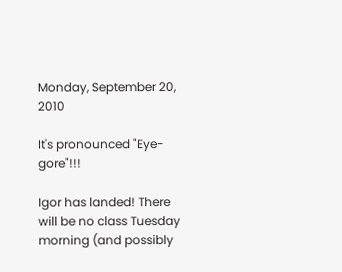Monday, September 20, 2010

It's pronounced "Eye-gore"!!!

Igor has landed! There will be no class Tuesday morning (and possibly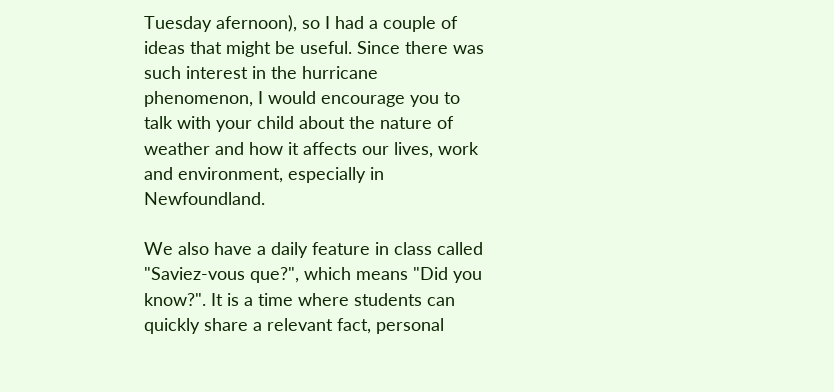Tuesday afernoon), so I had a couple of ideas that might be useful. Since there was such interest in the hurricane phenomenon, I would encourage you to talk with your child about the nature of weather and how it affects our lives, work and environment, especially in Newfoundland.

We also have a daily feature in class called "Saviez-vous que?", which means "Did you know?". It is a time where students can quickly share a relevant fact, personal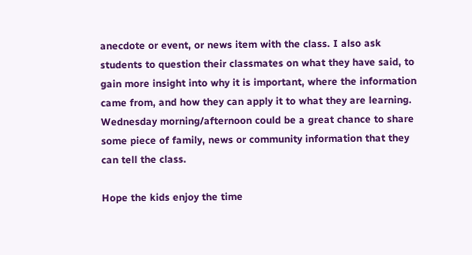anecdote or event, or news item with the class. I also ask students to question their classmates on what they have said, to gain more insight into why it is important, where the information came from, and how they can apply it to what they are learning. Wednesday morning/afternoon could be a great chance to share some piece of family, news or community information that they can tell the class.

Hope the kids enjoy the time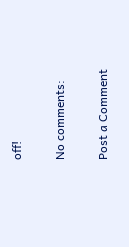off!

No comments:

Post a Comment